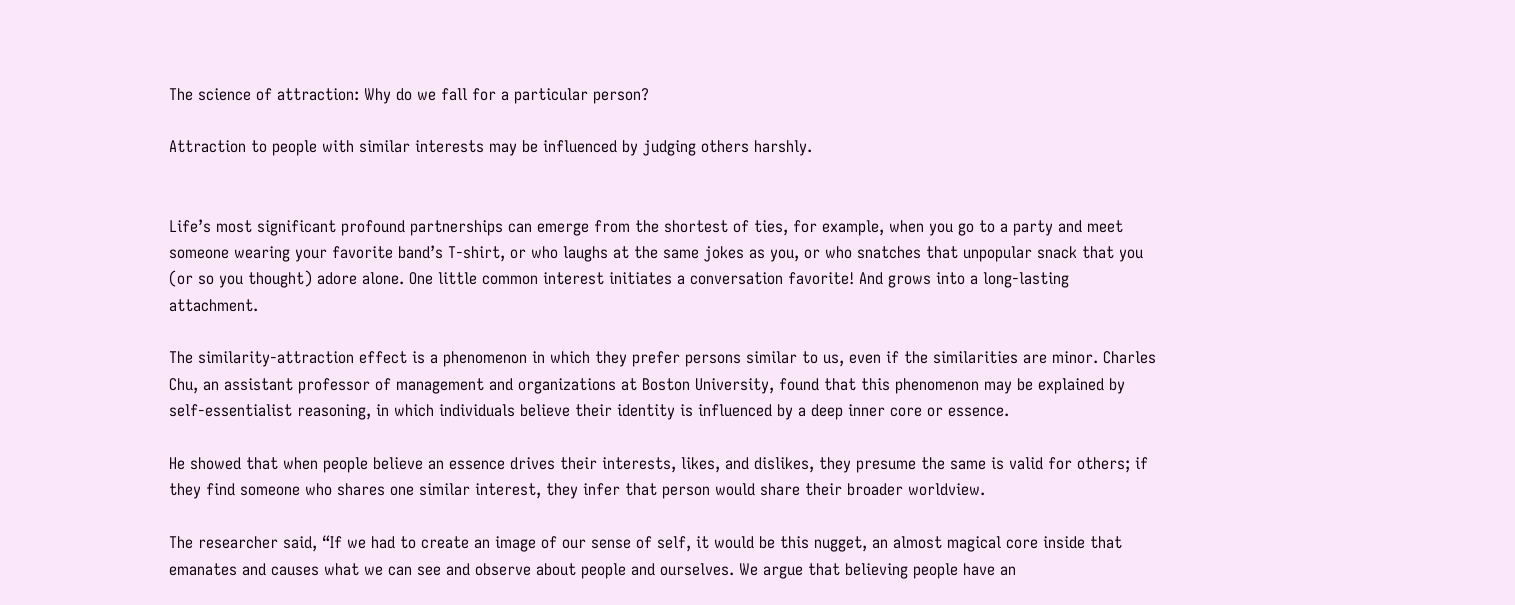The science of attraction: Why do we fall for a particular person?

Attraction to people with similar interests may be influenced by judging others harshly.


Life’s most significant profound partnerships can emerge from the shortest of ties, for example, when you go to a party and meet someone wearing your favorite band’s T-shirt, or who laughs at the same jokes as you, or who snatches that unpopular snack that you (or so you thought) adore alone. One little common interest initiates a conversation favorite! And grows into a long-lasting attachment.

The similarity-attraction effect is a phenomenon in which they prefer persons similar to us, even if the similarities are minor. Charles Chu, an assistant professor of management and organizations at Boston University, found that this phenomenon may be explained by self-essentialist reasoning, in which individuals believe their identity is influenced by a deep inner core or essence.

He showed that when people believe an essence drives their interests, likes, and dislikes, they presume the same is valid for others; if they find someone who shares one similar interest, they infer that person would share their broader worldview.

The researcher said, “If we had to create an image of our sense of self, it would be this nugget, an almost magical core inside that emanates and causes what we can see and observe about people and ourselves. We argue that believing people have an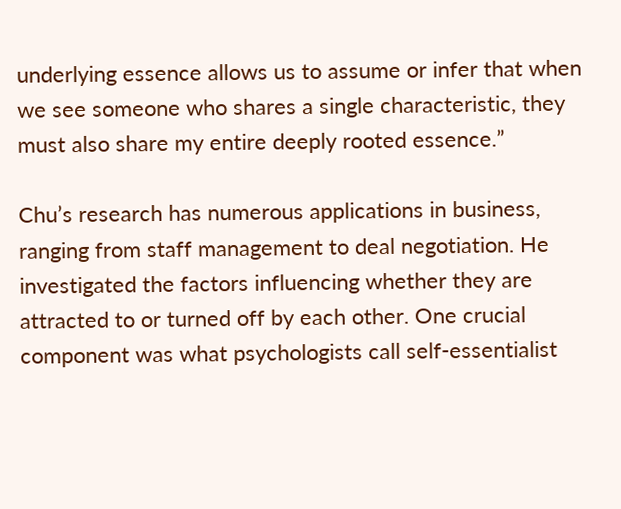underlying essence allows us to assume or infer that when we see someone who shares a single characteristic, they must also share my entire deeply rooted essence.”

Chu’s research has numerous applications in business, ranging from staff management to deal negotiation. He investigated the factors influencing whether they are attracted to or turned off by each other. One crucial component was what psychologists call self-essentialist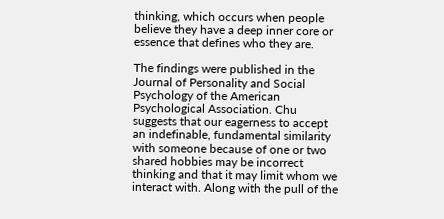thinking, which occurs when people believe they have a deep inner core or essence that defines who they are.

The findings were published in the Journal of Personality and Social Psychology of the American Psychological Association. Chu suggests that our eagerness to accept an indefinable, fundamental similarity with someone because of one or two shared hobbies may be incorrect thinking and that it may limit whom we interact with. Along with the pull of the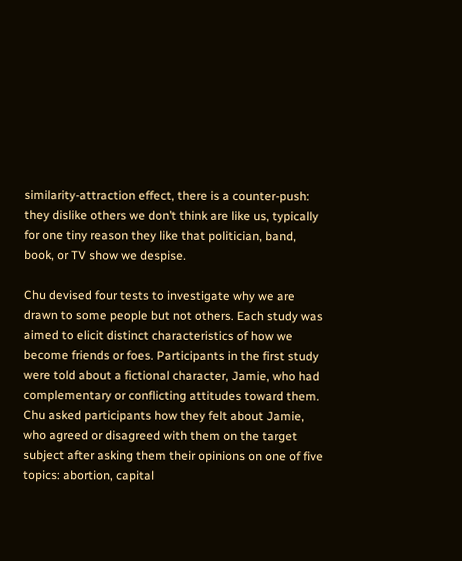similarity-attraction effect, there is a counter-push: they dislike others we don’t think are like us, typically for one tiny reason they like that politician, band, book, or TV show we despise.

Chu devised four tests to investigate why we are drawn to some people but not others. Each study was aimed to elicit distinct characteristics of how we become friends or foes. Participants in the first study were told about a fictional character, Jamie, who had complementary or conflicting attitudes toward them. Chu asked participants how they felt about Jamie, who agreed or disagreed with them on the target subject after asking them their opinions on one of five topics: abortion, capital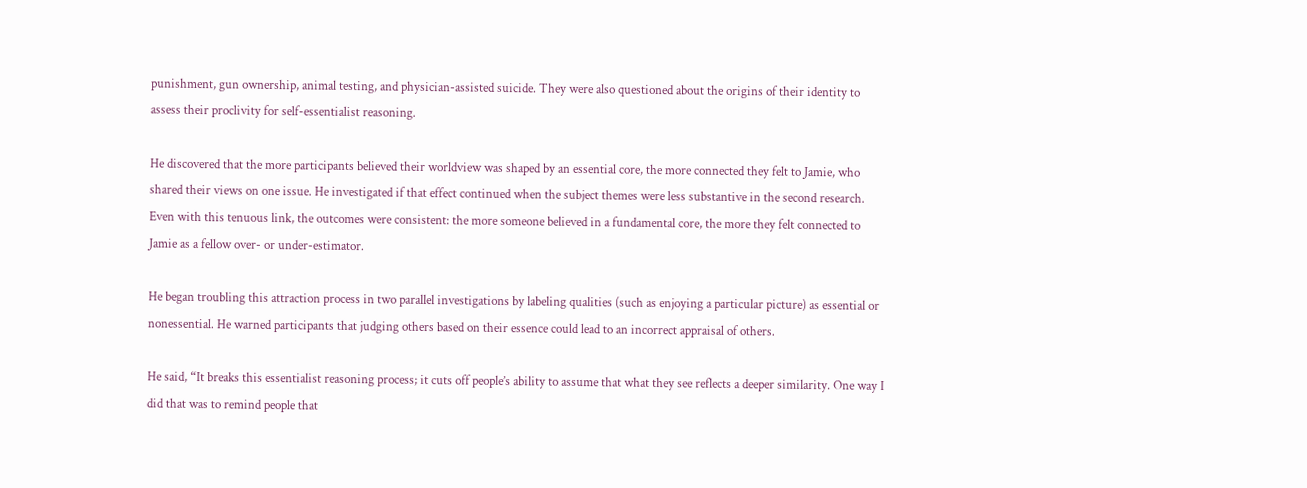punishment, gun ownership, animal testing, and physician-assisted suicide. They were also questioned about the origins of their identity to assess their proclivity for self-essentialist reasoning.

He discovered that the more participants believed their worldview was shaped by an essential core, the more connected they felt to Jamie, who shared their views on one issue. He investigated if that effect continued when the subject themes were less substantive in the second research. Even with this tenuous link, the outcomes were consistent: the more someone believed in a fundamental core, the more they felt connected to Jamie as a fellow over- or under-estimator.

He began troubling this attraction process in two parallel investigations by labeling qualities (such as enjoying a particular picture) as essential or nonessential. He warned participants that judging others based on their essence could lead to an incorrect appraisal of others.

He said, “It breaks this essentialist reasoning process; it cuts off people’s ability to assume that what they see reflects a deeper similarity. One way I did that was to remind people that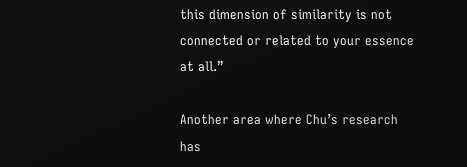this dimension of similarity is not connected or related to your essence at all.”

Another area where Chu’s research has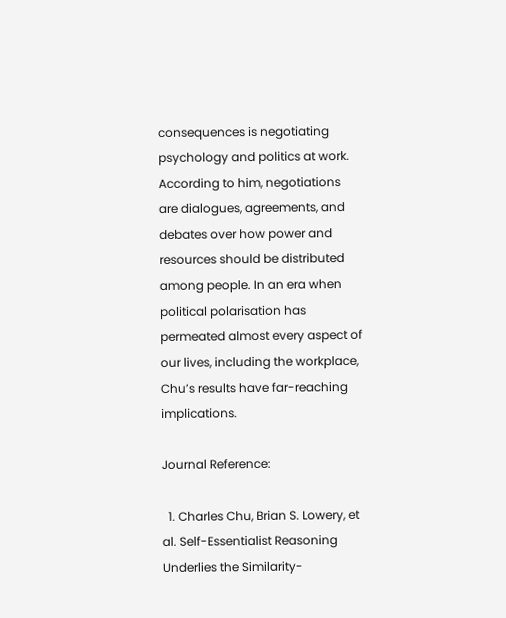consequences is negotiating psychology and politics at work. According to him, negotiations are dialogues, agreements, and debates over how power and resources should be distributed among people. In an era when political polarisation has permeated almost every aspect of our lives, including the workplace, Chu’s results have far-reaching implications.

Journal Reference:

  1. Charles Chu, Brian S. Lowery, et al. Self-Essentialist Reasoning Underlies the Similarity-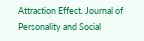Attraction Effect. Journal of Personality and Social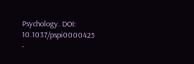Psychology. DOI: 10.1037/pspi0000425
-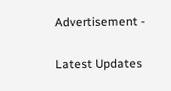Advertisement -

Latest Updates